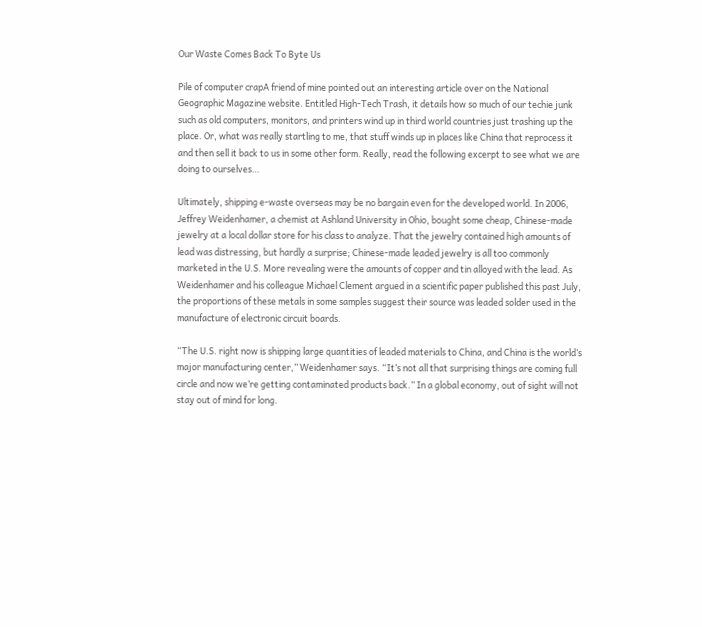Our Waste Comes Back To Byte Us

Pile of computer crapA friend of mine pointed out an interesting article over on the National Geographic Magazine website. Entitled High-Tech Trash, it details how so much of our techie junk such as old computers, monitors, and printers wind up in third world countries just trashing up the place. Or, what was really startling to me, that stuff winds up in places like China that reprocess it and then sell it back to us in some other form. Really, read the following excerpt to see what we are doing to ourselves…

Ultimately, shipping e-waste overseas may be no bargain even for the developed world. In 2006, Jeffrey Weidenhamer, a chemist at Ashland University in Ohio, bought some cheap, Chinese-made jewelry at a local dollar store for his class to analyze. That the jewelry contained high amounts of lead was distressing, but hardly a surprise; Chinese-made leaded jewelry is all too commonly marketed in the U.S. More revealing were the amounts of copper and tin alloyed with the lead. As Weidenhamer and his colleague Michael Clement argued in a scientific paper published this past July, the proportions of these metals in some samples suggest their source was leaded solder used in the manufacture of electronic circuit boards.

“The U.S. right now is shipping large quantities of leaded materials to China, and China is the world’s major manufacturing center,” Weidenhamer says. “It’s not all that surprising things are coming full circle and now we’re getting contaminated products back.” In a global economy, out of sight will not stay out of mind for long.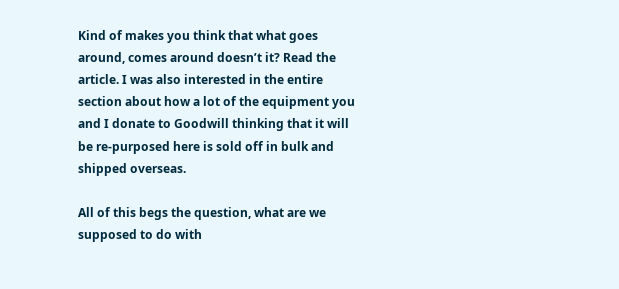Kind of makes you think that what goes around, comes around doesn’t it? Read the article. I was also interested in the entire section about how a lot of the equipment you and I donate to Goodwill thinking that it will be re-purposed here is sold off in bulk and shipped overseas.

All of this begs the question, what are we supposed to do with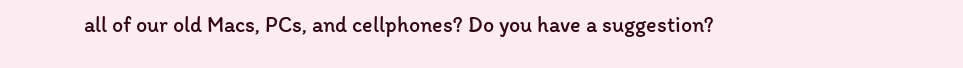all of our old Macs, PCs, and cellphones? Do you have a suggestion?